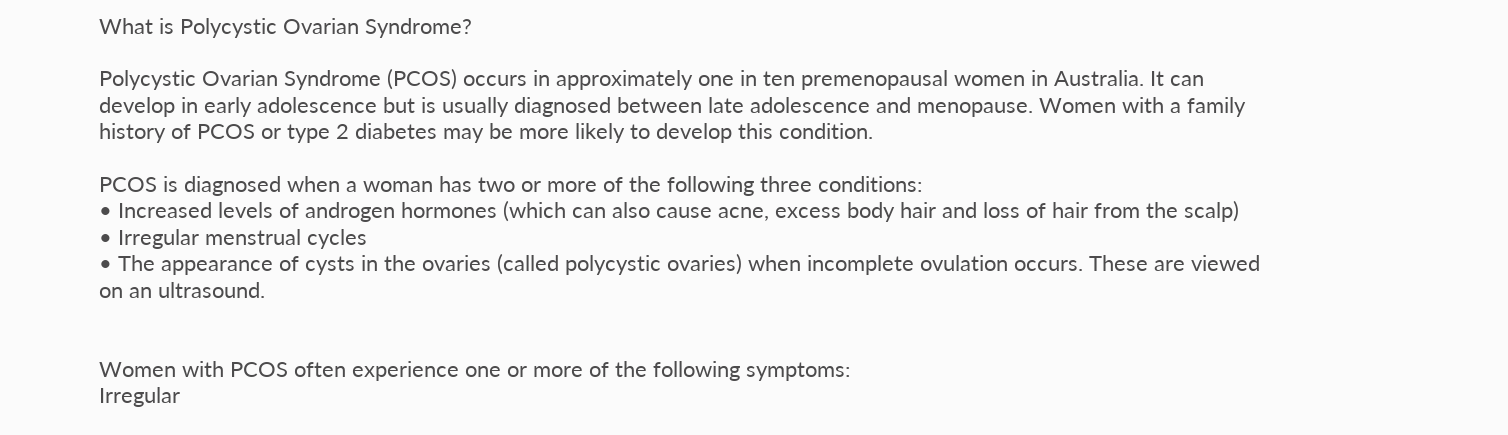What is Polycystic Ovarian Syndrome?

Polycystic Ovarian Syndrome (PCOS) occurs in approximately one in ten premenopausal women in Australia. It can develop in early adolescence but is usually diagnosed between late adolescence and menopause. Women with a family history of PCOS or type 2 diabetes may be more likely to develop this condition.

PCOS is diagnosed when a woman has two or more of the following three conditions:
• Increased levels of androgen hormones (which can also cause acne, excess body hair and loss of hair from the scalp)
• Irregular menstrual cycles
• The appearance of cysts in the ovaries (called polycystic ovaries) when incomplete ovulation occurs. These are viewed on an ultrasound.


Women with PCOS often experience one or more of the following symptoms:
Irregular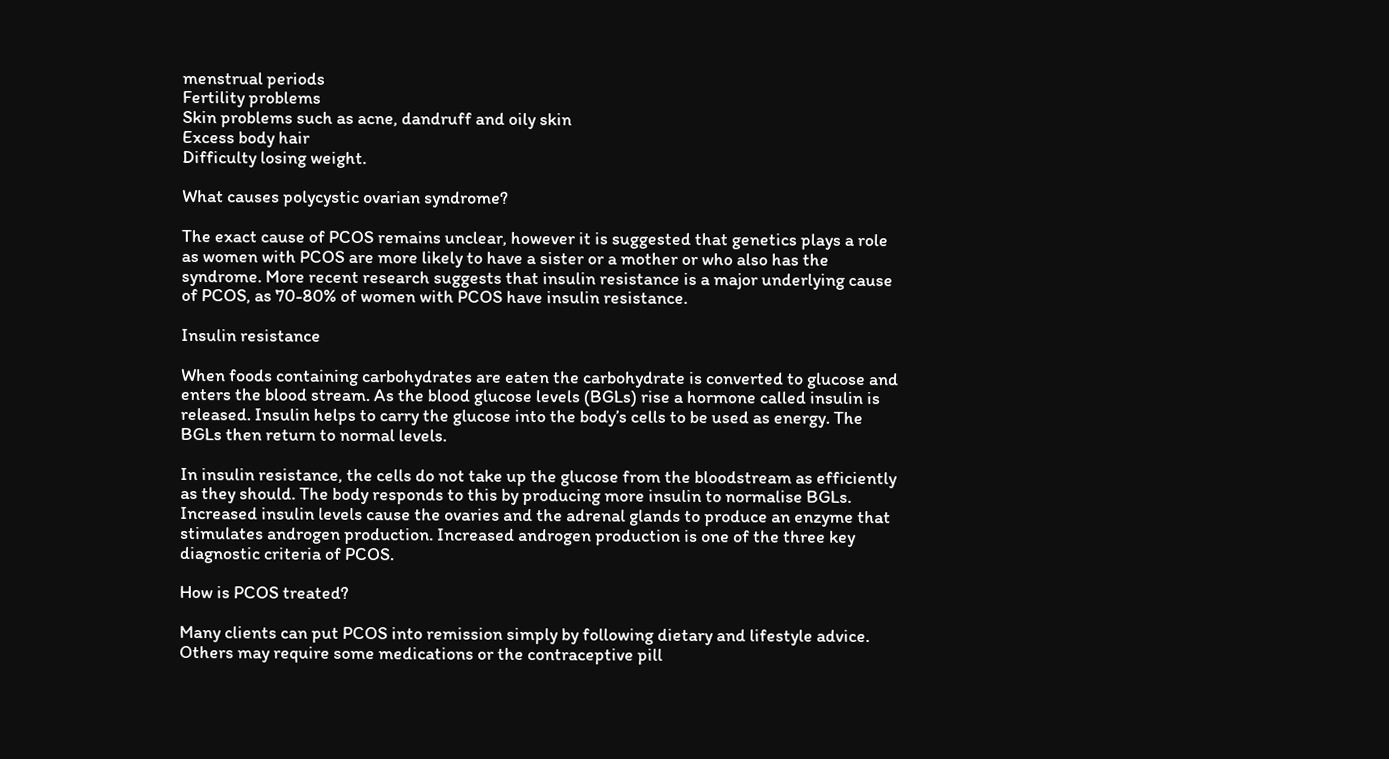menstrual periods
Fertility problems
Skin problems such as acne, dandruff and oily skin
Excess body hair
Difficulty losing weight.

What causes polycystic ovarian syndrome?

The exact cause of PCOS remains unclear, however it is suggested that genetics plays a role as women with PCOS are more likely to have a sister or a mother or who also has the syndrome. More recent research suggests that insulin resistance is a major underlying cause of PCOS, as 70-80% of women with PCOS have insulin resistance.

Insulin resistance

When foods containing carbohydrates are eaten the carbohydrate is converted to glucose and enters the blood stream. As the blood glucose levels (BGLs) rise a hormone called insulin is released. Insulin helps to carry the glucose into the body’s cells to be used as energy. The BGLs then return to normal levels.

In insulin resistance, the cells do not take up the glucose from the bloodstream as efficiently as they should. The body responds to this by producing more insulin to normalise BGLs. Increased insulin levels cause the ovaries and the adrenal glands to produce an enzyme that stimulates androgen production. Increased androgen production is one of the three key diagnostic criteria of PCOS.

How is PCOS treated?

Many clients can put PCOS into remission simply by following dietary and lifestyle advice. Others may require some medications or the contraceptive pill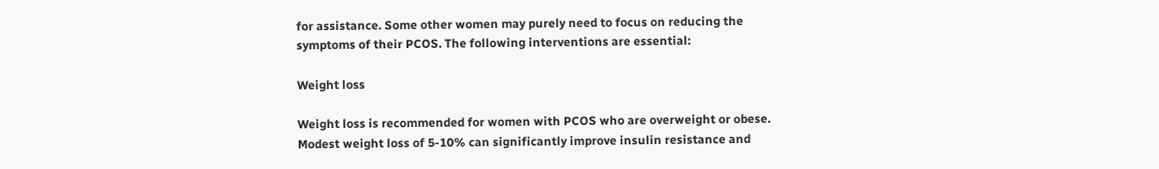for assistance. Some other women may purely need to focus on reducing the symptoms of their PCOS. The following interventions are essential:

Weight loss

Weight loss is recommended for women with PCOS who are overweight or obese. Modest weight loss of 5-10% can significantly improve insulin resistance and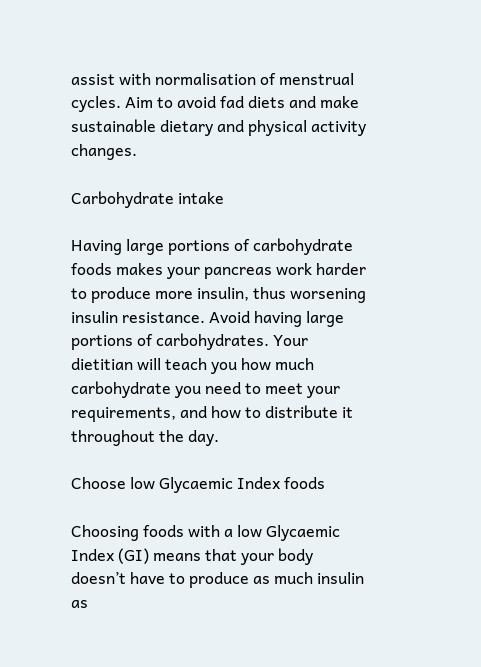assist with normalisation of menstrual cycles. Aim to avoid fad diets and make sustainable dietary and physical activity changes.

Carbohydrate intake

Having large portions of carbohydrate foods makes your pancreas work harder to produce more insulin, thus worsening insulin resistance. Avoid having large portions of carbohydrates. Your dietitian will teach you how much carbohydrate you need to meet your requirements, and how to distribute it throughout the day.

Choose low Glycaemic Index foods

Choosing foods with a low Glycaemic Index (GI) means that your body doesn’t have to produce as much insulin as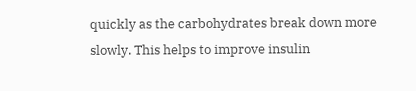quickly as the carbohydrates break down more slowly. This helps to improve insulin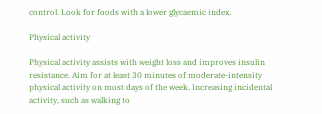control. Look for foods with a lower glycaemic index.

Physical activity

Physical activity assists with weight loss and improves insulin resistance. Aim for at least 30 minutes of moderate-intensity physical activity on most days of the week. Increasing incidental activity, such as walking to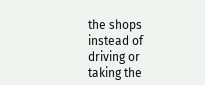the shops instead of driving or taking the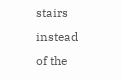stairs instead of the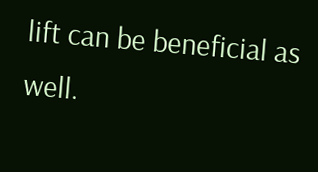lift can be beneficial as well.